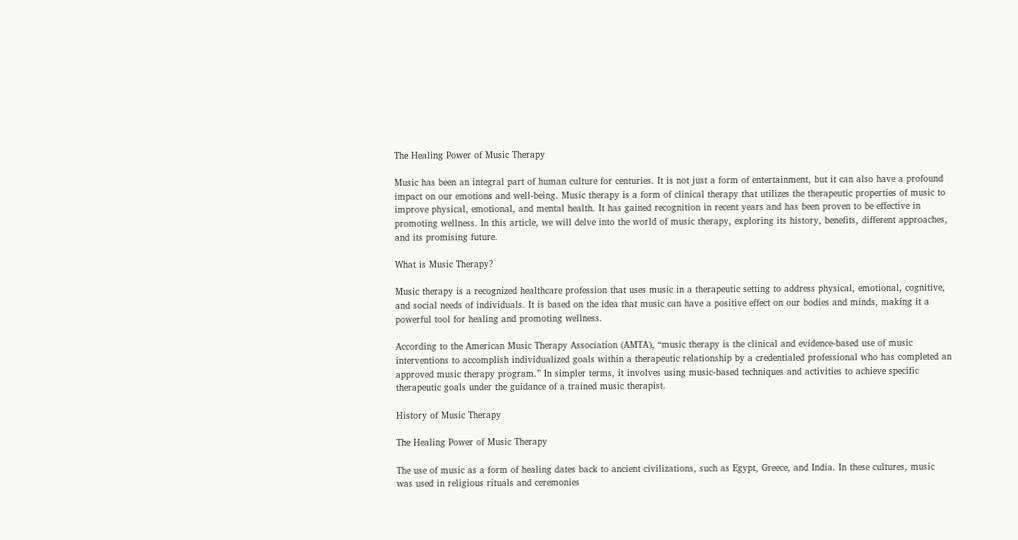The Healing Power of Music Therapy

Music has been an integral part of human culture for centuries. It is not just a form of entertainment, but it can also have a profound impact on our emotions and well-being. Music therapy is a form of clinical therapy that utilizes the therapeutic properties of music to improve physical, emotional, and mental health. It has gained recognition in recent years and has been proven to be effective in promoting wellness. In this article, we will delve into the world of music therapy, exploring its history, benefits, different approaches, and its promising future.

What is Music Therapy?

Music therapy is a recognized healthcare profession that uses music in a therapeutic setting to address physical, emotional, cognitive, and social needs of individuals. It is based on the idea that music can have a positive effect on our bodies and minds, making it a powerful tool for healing and promoting wellness.

According to the American Music Therapy Association (AMTA), “music therapy is the clinical and evidence-based use of music interventions to accomplish individualized goals within a therapeutic relationship by a credentialed professional who has completed an approved music therapy program.” In simpler terms, it involves using music-based techniques and activities to achieve specific therapeutic goals under the guidance of a trained music therapist.

History of Music Therapy

The Healing Power of Music Therapy

The use of music as a form of healing dates back to ancient civilizations, such as Egypt, Greece, and India. In these cultures, music was used in religious rituals and ceremonies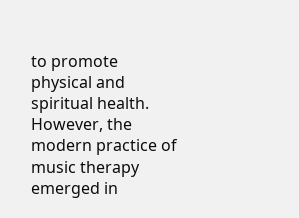to promote physical and spiritual health. However, the modern practice of music therapy emerged in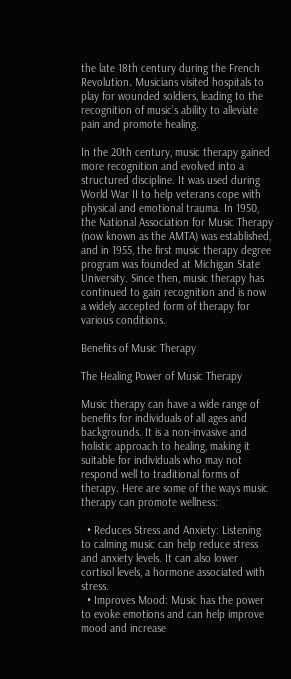the late 18th century during the French Revolution. Musicians visited hospitals to play for wounded soldiers, leading to the recognition of music’s ability to alleviate pain and promote healing.

In the 20th century, music therapy gained more recognition and evolved into a structured discipline. It was used during World War II to help veterans cope with physical and emotional trauma. In 1950, the National Association for Music Therapy (now known as the AMTA) was established, and in 1955, the first music therapy degree program was founded at Michigan State University. Since then, music therapy has continued to gain recognition and is now a widely accepted form of therapy for various conditions.

Benefits of Music Therapy

The Healing Power of Music Therapy

Music therapy can have a wide range of benefits for individuals of all ages and backgrounds. It is a non-invasive and holistic approach to healing, making it suitable for individuals who may not respond well to traditional forms of therapy. Here are some of the ways music therapy can promote wellness:

  • Reduces Stress and Anxiety: Listening to calming music can help reduce stress and anxiety levels. It can also lower cortisol levels, a hormone associated with stress.
  • Improves Mood: Music has the power to evoke emotions and can help improve mood and increase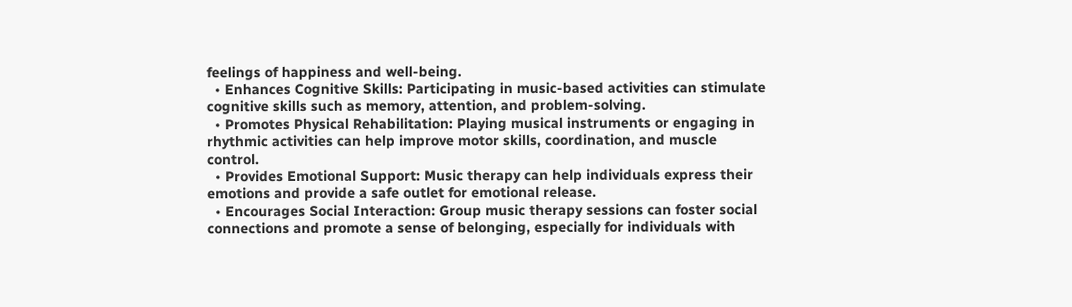feelings of happiness and well-being.
  • Enhances Cognitive Skills: Participating in music-based activities can stimulate cognitive skills such as memory, attention, and problem-solving.
  • Promotes Physical Rehabilitation: Playing musical instruments or engaging in rhythmic activities can help improve motor skills, coordination, and muscle control.
  • Provides Emotional Support: Music therapy can help individuals express their emotions and provide a safe outlet for emotional release.
  • Encourages Social Interaction: Group music therapy sessions can foster social connections and promote a sense of belonging, especially for individuals with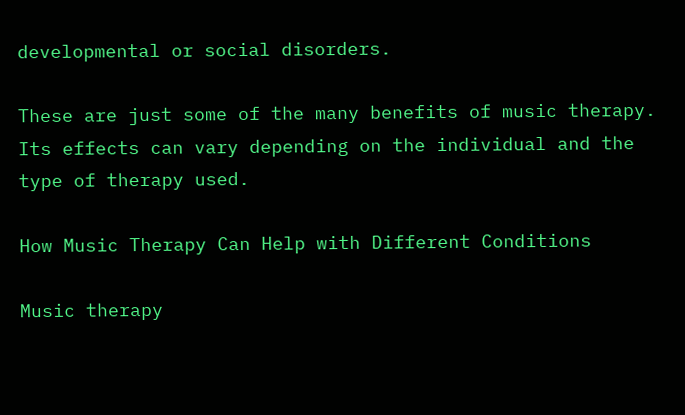developmental or social disorders.

These are just some of the many benefits of music therapy. Its effects can vary depending on the individual and the type of therapy used.

How Music Therapy Can Help with Different Conditions

Music therapy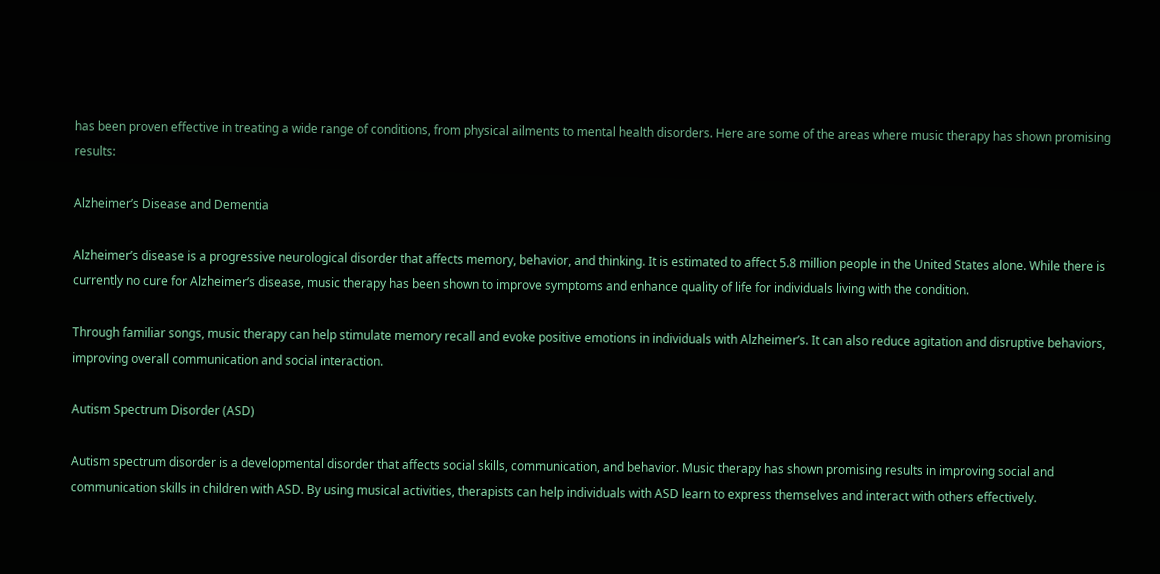has been proven effective in treating a wide range of conditions, from physical ailments to mental health disorders. Here are some of the areas where music therapy has shown promising results:

Alzheimer’s Disease and Dementia

Alzheimer’s disease is a progressive neurological disorder that affects memory, behavior, and thinking. It is estimated to affect 5.8 million people in the United States alone. While there is currently no cure for Alzheimer’s disease, music therapy has been shown to improve symptoms and enhance quality of life for individuals living with the condition.

Through familiar songs, music therapy can help stimulate memory recall and evoke positive emotions in individuals with Alzheimer’s. It can also reduce agitation and disruptive behaviors, improving overall communication and social interaction.

Autism Spectrum Disorder (ASD)

Autism spectrum disorder is a developmental disorder that affects social skills, communication, and behavior. Music therapy has shown promising results in improving social and communication skills in children with ASD. By using musical activities, therapists can help individuals with ASD learn to express themselves and interact with others effectively.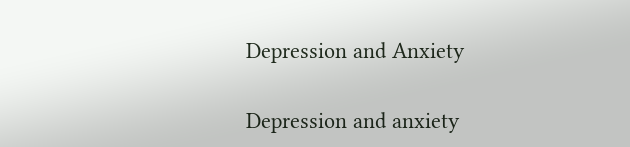Depression and Anxiety

Depression and anxiety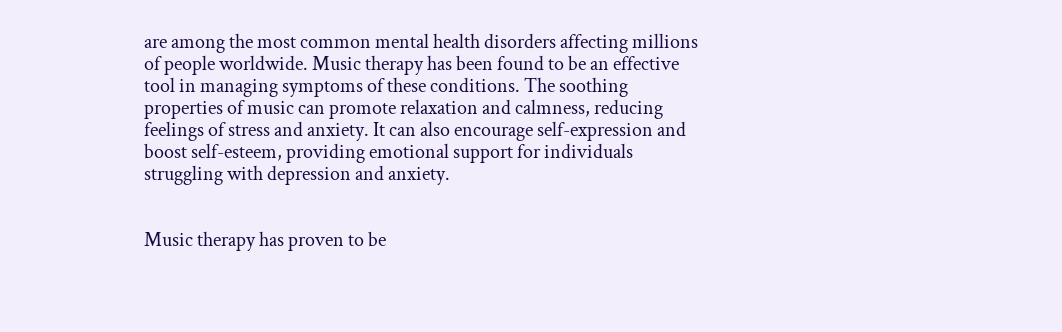are among the most common mental health disorders affecting millions of people worldwide. Music therapy has been found to be an effective tool in managing symptoms of these conditions. The soothing properties of music can promote relaxation and calmness, reducing feelings of stress and anxiety. It can also encourage self-expression and boost self-esteem, providing emotional support for individuals struggling with depression and anxiety.


Music therapy has proven to be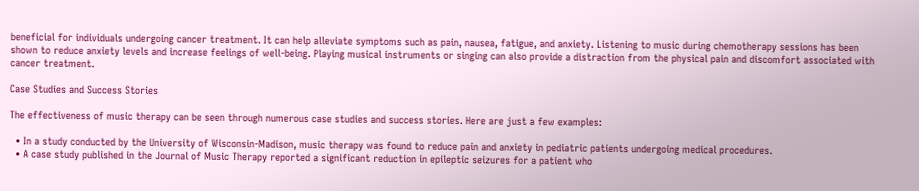beneficial for individuals undergoing cancer treatment. It can help alleviate symptoms such as pain, nausea, fatigue, and anxiety. Listening to music during chemotherapy sessions has been shown to reduce anxiety levels and increase feelings of well-being. Playing musical instruments or singing can also provide a distraction from the physical pain and discomfort associated with cancer treatment.

Case Studies and Success Stories

The effectiveness of music therapy can be seen through numerous case studies and success stories. Here are just a few examples:

  • In a study conducted by the University of Wisconsin-Madison, music therapy was found to reduce pain and anxiety in pediatric patients undergoing medical procedures.
  • A case study published in the Journal of Music Therapy reported a significant reduction in epileptic seizures for a patient who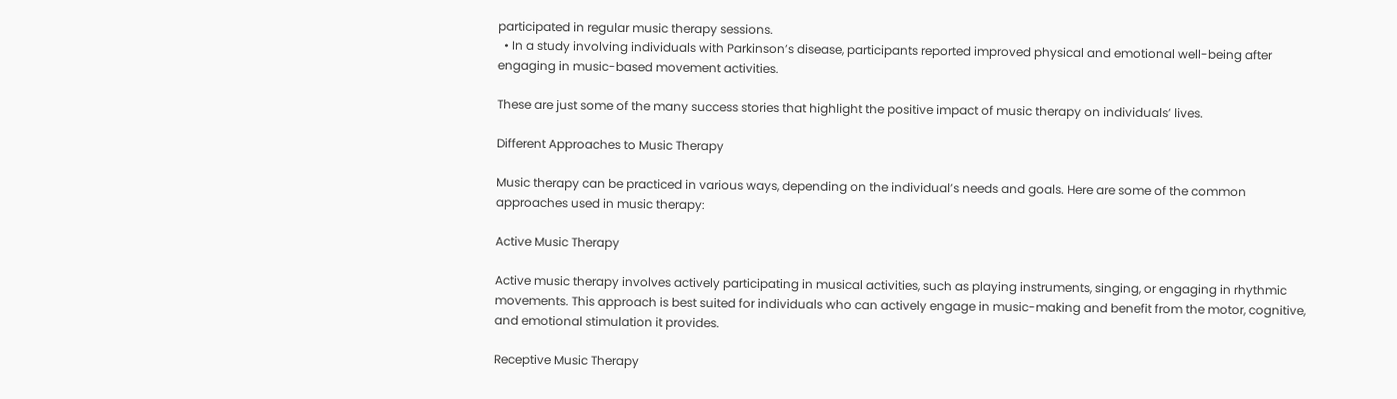participated in regular music therapy sessions.
  • In a study involving individuals with Parkinson’s disease, participants reported improved physical and emotional well-being after engaging in music-based movement activities.

These are just some of the many success stories that highlight the positive impact of music therapy on individuals’ lives.

Different Approaches to Music Therapy

Music therapy can be practiced in various ways, depending on the individual’s needs and goals. Here are some of the common approaches used in music therapy:

Active Music Therapy

Active music therapy involves actively participating in musical activities, such as playing instruments, singing, or engaging in rhythmic movements. This approach is best suited for individuals who can actively engage in music-making and benefit from the motor, cognitive, and emotional stimulation it provides.

Receptive Music Therapy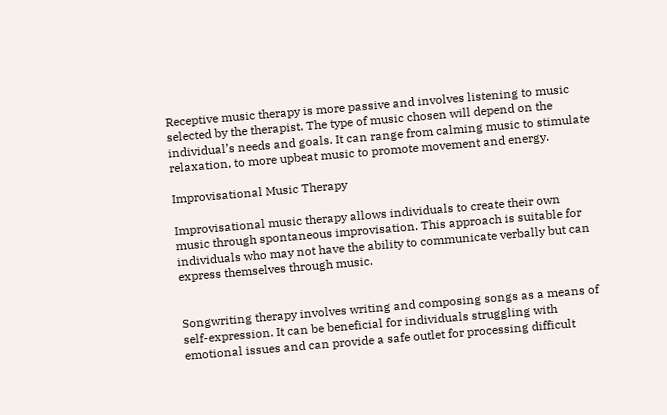Receptive music therapy is more passive and involves listening to music selected by the therapist. The type of music chosen will depend on the individual’s needs and goals. It can range from calming music to stimulate relaxation, to more upbeat music to promote movement and energy.

Improvisational Music Therapy

Improvisational music therapy allows individuals to create their own music through spontaneous improvisation. This approach is suitable for individuals who may not have the ability to communicate verbally but can express themselves through music.


Songwriting therapy involves writing and composing songs as a means of self-expression. It can be beneficial for individuals struggling with emotional issues and can provide a safe outlet for processing difficult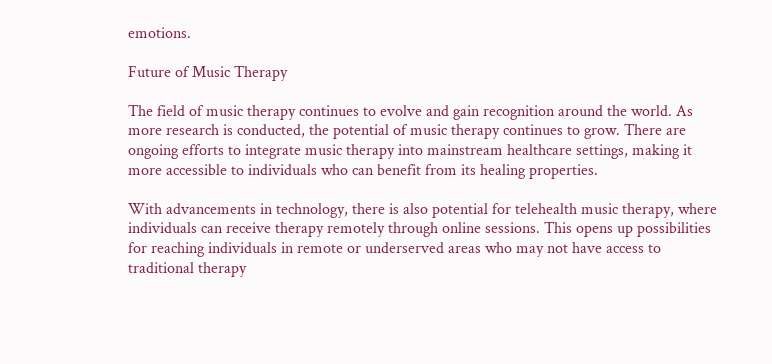emotions.

Future of Music Therapy

The field of music therapy continues to evolve and gain recognition around the world. As more research is conducted, the potential of music therapy continues to grow. There are ongoing efforts to integrate music therapy into mainstream healthcare settings, making it more accessible to individuals who can benefit from its healing properties.

With advancements in technology, there is also potential for telehealth music therapy, where individuals can receive therapy remotely through online sessions. This opens up possibilities for reaching individuals in remote or underserved areas who may not have access to traditional therapy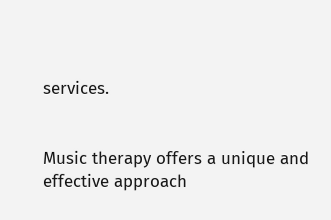services.


Music therapy offers a unique and effective approach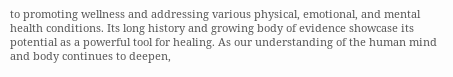to promoting wellness and addressing various physical, emotional, and mental health conditions. Its long history and growing body of evidence showcase its potential as a powerful tool for healing. As our understanding of the human mind and body continues to deepen,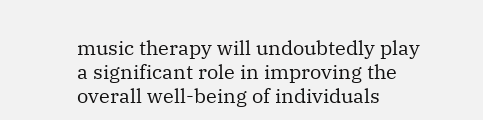music therapy will undoubtedly play a significant role in improving the overall well-being of individuals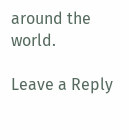around the world.

Leave a Reply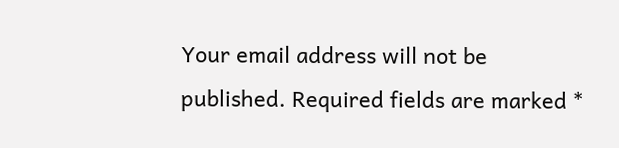Your email address will not be published. Required fields are marked *